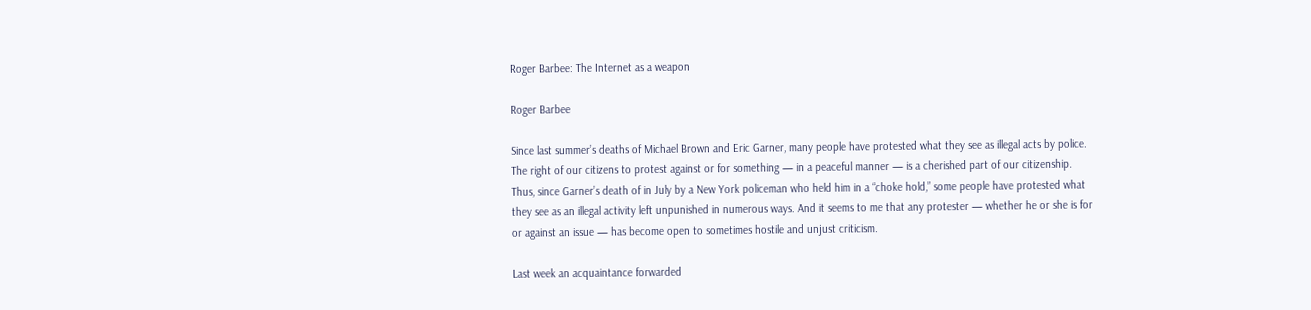Roger Barbee: The Internet as a weapon

Roger Barbee

Since last summer’s deaths of Michael Brown and Eric Garner, many people have protested what they see as illegal acts by police. The right of our citizens to protest against or for something — in a peaceful manner — is a cherished part of our citizenship. Thus, since Garner’s death of in July by a New York policeman who held him in a “choke hold,” some people have protested what they see as an illegal activity left unpunished in numerous ways. And it seems to me that any protester — whether he or she is for or against an issue — has become open to sometimes hostile and unjust criticism.

Last week an acquaintance forwarded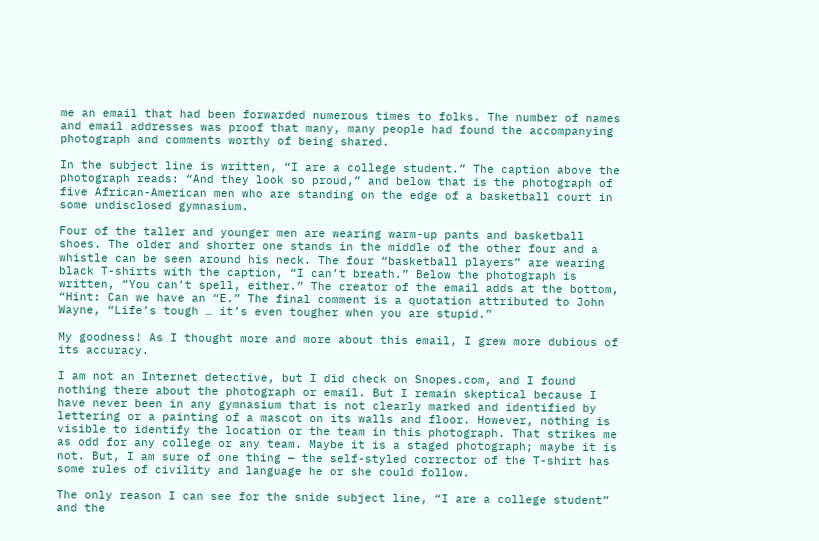me an email that had been forwarded numerous times to folks. The number of names and email addresses was proof that many, many people had found the accompanying photograph and comments worthy of being shared.

In the subject line is written, “I are a college student.” The caption above the photograph reads: “And they look so proud,” and below that is the photograph of five African-American men who are standing on the edge of a basketball court in some undisclosed gymnasium.

Four of the taller and younger men are wearing warm-up pants and basketball shoes. The older and shorter one stands in the middle of the other four and a whistle can be seen around his neck. The four “basketball players” are wearing black T-shirts with the caption, “I can’t breath.” Below the photograph is written, “You can’t spell, either.” The creator of the email adds at the bottom, “Hint: Can we have an “E.” The final comment is a quotation attributed to John Wayne, “Life’s tough … it’s even tougher when you are stupid.”

My goodness! As I thought more and more about this email, I grew more dubious of its accuracy.

I am not an Internet detective, but I did check on Snopes.com, and I found nothing there about the photograph or email. But I remain skeptical because I have never been in any gymnasium that is not clearly marked and identified by lettering or a painting of a mascot on its walls and floor. However, nothing is visible to identify the location or the team in this photograph. That strikes me as odd for any college or any team. Maybe it is a staged photograph; maybe it is not. But, I am sure of one thing — the self-styled corrector of the T-shirt has some rules of civility and language he or she could follow.

The only reason I can see for the snide subject line, “I are a college student” and the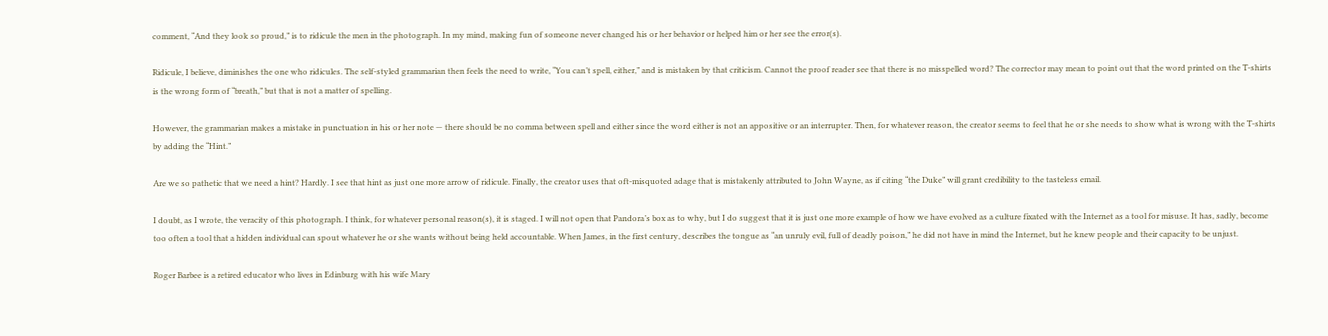comment, “And they look so proud,” is to ridicule the men in the photograph. In my mind, making fun of someone never changed his or her behavior or helped him or her see the error(s).

Ridicule, I believe, diminishes the one who ridicules. The self-styled grammarian then feels the need to write, “You can’t spell, either,” and is mistaken by that criticism. Cannot the proof reader see that there is no misspelled word? The corrector may mean to point out that the word printed on the T-shirts is the wrong form of “breath,” but that is not a matter of spelling.

However, the grammarian makes a mistake in punctuation in his or her note — there should be no comma between spell and either since the word either is not an appositive or an interrupter. Then, for whatever reason, the creator seems to feel that he or she needs to show what is wrong with the T-shirts by adding the “Hint.”

Are we so pathetic that we need a hint? Hardly. I see that hint as just one more arrow of ridicule. Finally, the creator uses that oft-misquoted adage that is mistakenly attributed to John Wayne, as if citing “the Duke” will grant credibility to the tasteless email.

I doubt, as I wrote, the veracity of this photograph. I think, for whatever personal reason(s), it is staged. I will not open that Pandora’s box as to why, but I do suggest that it is just one more example of how we have evolved as a culture fixated with the Internet as a tool for misuse. It has, sadly, become too often a tool that a hidden individual can spout whatever he or she wants without being held accountable. When James, in the first century, describes the tongue as “an unruly evil, full of deadly poison,” he did not have in mind the Internet, but he knew people and their capacity to be unjust.

Roger Barbee is a retired educator who lives in Edinburg with his wife Mary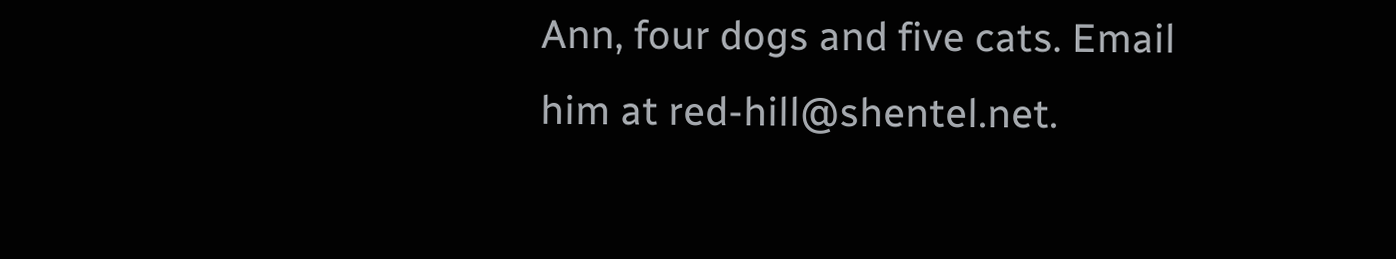Ann, four dogs and five cats. Email him at red-hill@shentel.net.